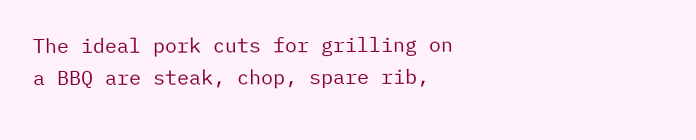The ideal pork cuts for grilling on a BBQ are steak, chop, spare rib,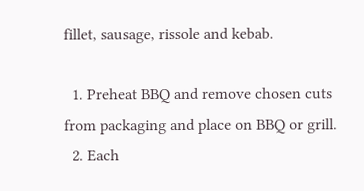fillet, sausage, rissole and kebab.

  1. Preheat BBQ and remove chosen cuts from packaging and place on BBQ or grill.
  2. Each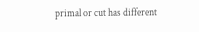primal or cut has different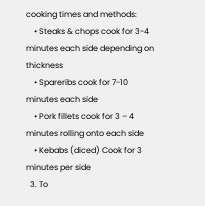cooking times and methods:
    • Steaks & chops cook for 3-4 minutes each side depending on thickness
    • Spareribs cook for 7-10 minutes each side
    • Pork fillets cook for 3 – 4 minutes rolling onto each side
    • Kebabs (diced) Cook for 3 minutes per side
  3. To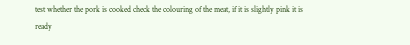test whether the pork is cooked check the colouring of the meat, if it is slightly pink it is ready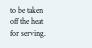to be taken off the heat for serving.